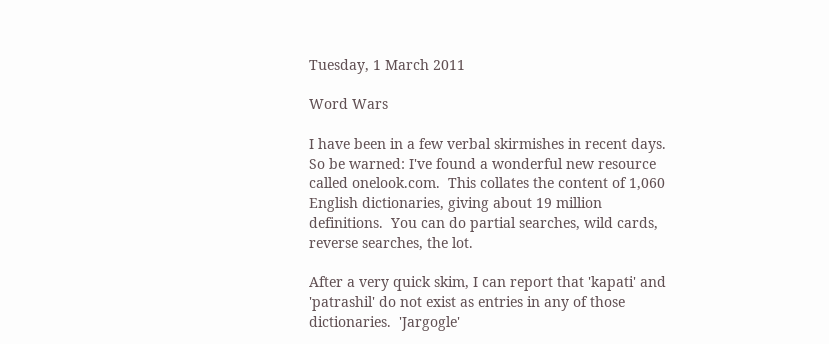Tuesday, 1 March 2011

Word Wars

I have been in a few verbal skirmishes in recent days.  So be warned: I've found a wonderful new resource called onelook.com.  This collates the content of 1,060 English dictionaries, giving about 19 million definitions.  You can do partial searches, wild cards, reverse searches, the lot.

After a very quick skim, I can report that 'kapati' and 'patrashil' do not exist as entries in any of those dictionaries.  'Jargogle'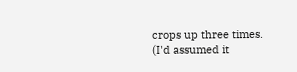crops up three times.  (I'd assumed it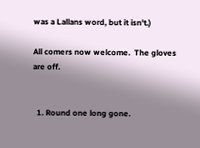was a Lallans word, but it isn't.)

All comers now welcome.  The gloves are off.


  1. Round one long gone.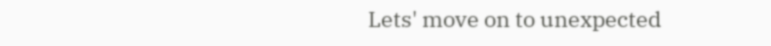Lets' move on to unexpected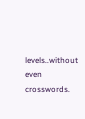levels..without even crosswords.